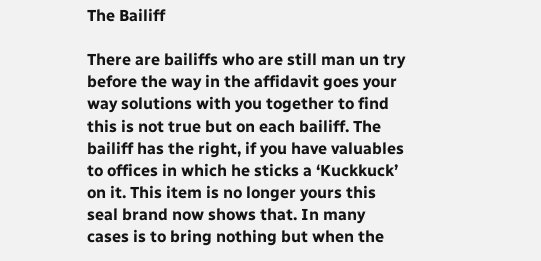The Bailiff

There are bailiffs who are still man un try before the way in the affidavit goes your way solutions with you together to find this is not true but on each bailiff. The bailiff has the right, if you have valuables to offices in which he sticks a ‘Kuckkuck’ on it. This item is no longer yours this seal brand now shows that. In many cases is to bring nothing but when the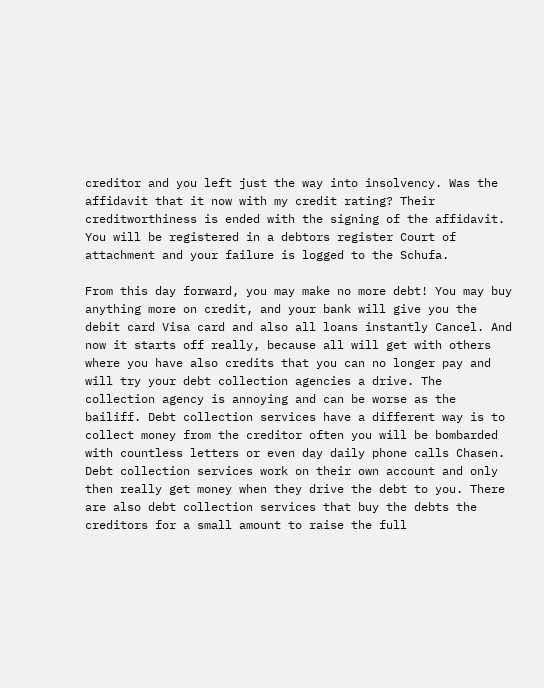creditor and you left just the way into insolvency. Was the affidavit that it now with my credit rating? Their creditworthiness is ended with the signing of the affidavit. You will be registered in a debtors register Court of attachment and your failure is logged to the Schufa.

From this day forward, you may make no more debt! You may buy anything more on credit, and your bank will give you the debit card Visa card and also all loans instantly Cancel. And now it starts off really, because all will get with others where you have also credits that you can no longer pay and will try your debt collection agencies a drive. The collection agency is annoying and can be worse as the bailiff. Debt collection services have a different way is to collect money from the creditor often you will be bombarded with countless letters or even day daily phone calls Chasen. Debt collection services work on their own account and only then really get money when they drive the debt to you. There are also debt collection services that buy the debts the creditors for a small amount to raise the full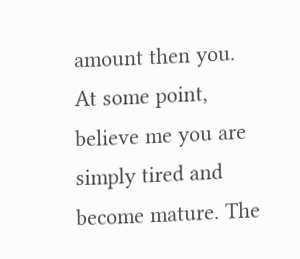amount then you. At some point, believe me you are simply tired and become mature. The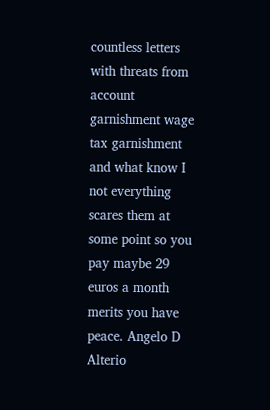countless letters with threats from account garnishment wage tax garnishment and what know I not everything scares them at some point so you pay maybe 29 euros a month merits you have peace. Angelo D Alterio